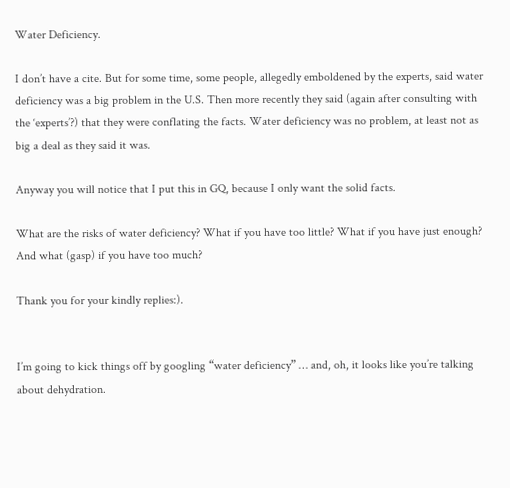Water Deficiency.

I don’t have a cite. But for some time, some people, allegedly emboldened by the experts, said water deficiency was a big problem in the U.S. Then more recently they said (again after consulting with the ‘experts’?) that they were conflating the facts. Water deficiency was no problem, at least not as big a deal as they said it was.

Anyway you will notice that I put this in GQ, because I only want the solid facts.

What are the risks of water deficiency? What if you have too little? What if you have just enough? And what (gasp) if you have too much?

Thank you for your kindly replies:).


I’m going to kick things off by googling “water deficiency” … and, oh, it looks like you’re talking about dehydration.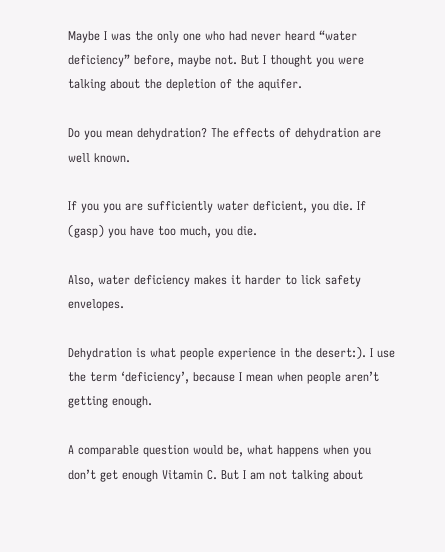Maybe I was the only one who had never heard “water deficiency” before, maybe not. But I thought you were talking about the depletion of the aquifer.

Do you mean dehydration? The effects of dehydration are well known.

If you you are sufficiently water deficient, you die. If (gasp) you have too much, you die.

Also, water deficiency makes it harder to lick safety envelopes.

Dehydration is what people experience in the desert:). I use the term ‘deficiency’, because I mean when people aren’t getting enough.

A comparable question would be, what happens when you don’t get enough Vitamin C. But I am not talking about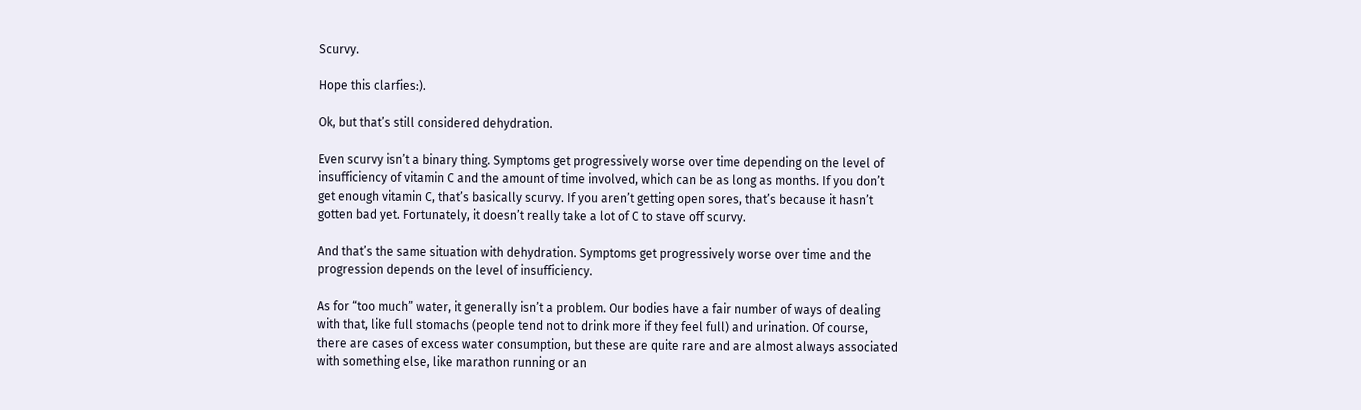Scurvy.

Hope this clarfies:).

Ok, but that’s still considered dehydration.

Even scurvy isn’t a binary thing. Symptoms get progressively worse over time depending on the level of insufficiency of vitamin C and the amount of time involved, which can be as long as months. If you don’t get enough vitamin C, that’s basically scurvy. If you aren’t getting open sores, that’s because it hasn’t gotten bad yet. Fortunately, it doesn’t really take a lot of C to stave off scurvy.

And that’s the same situation with dehydration. Symptoms get progressively worse over time and the progression depends on the level of insufficiency.

As for “too much” water, it generally isn’t a problem. Our bodies have a fair number of ways of dealing with that, like full stomachs (people tend not to drink more if they feel full) and urination. Of course, there are cases of excess water consumption, but these are quite rare and are almost always associated with something else, like marathon running or an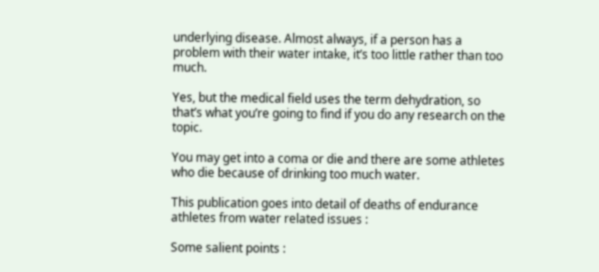underlying disease. Almost always, if a person has a problem with their water intake, it’s too little rather than too much.

Yes, but the medical field uses the term dehydration, so that’s what you’re going to find if you do any research on the topic.

You may get into a coma or die and there are some athletes who die because of drinking too much water.

This publication goes into detail of deaths of endurance athletes from water related issues :

Some salient points :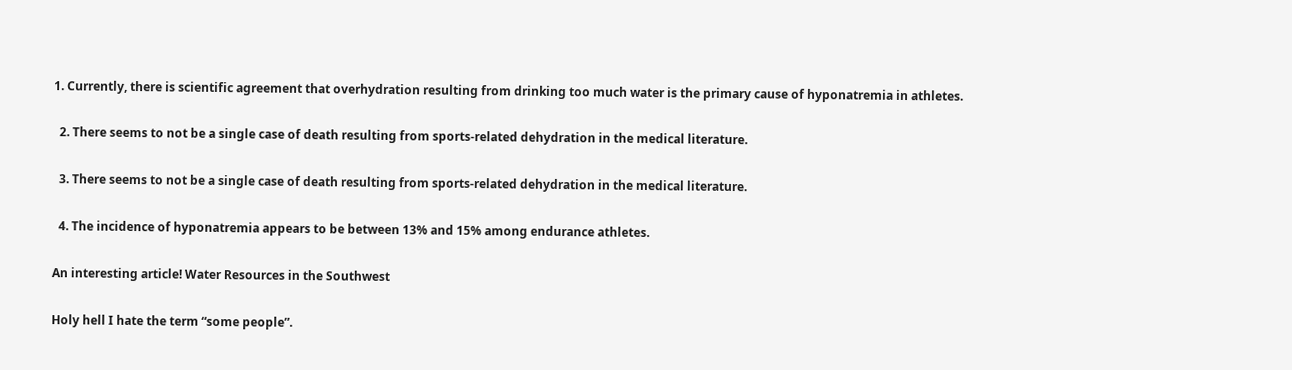1. Currently, there is scientific agreement that overhydration resulting from drinking too much water is the primary cause of hyponatremia in athletes.

  2. There seems to not be a single case of death resulting from sports-related dehydration in the medical literature.

  3. There seems to not be a single case of death resulting from sports-related dehydration in the medical literature.

  4. The incidence of hyponatremia appears to be between 13% and 15% among endurance athletes.

An interesting article! Water Resources in the Southwest

Holy hell I hate the term “some people”.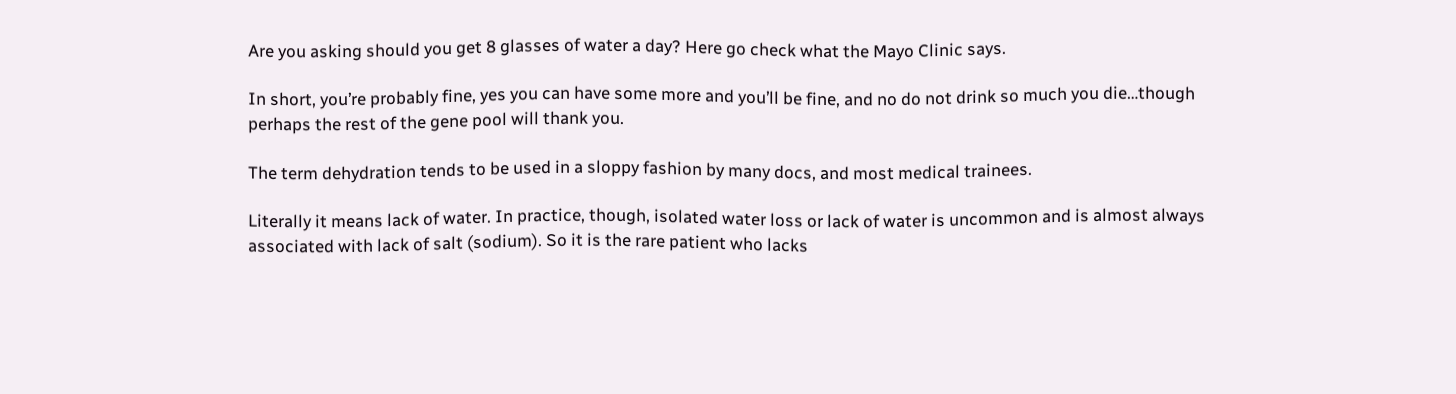Are you asking should you get 8 glasses of water a day? Here go check what the Mayo Clinic says.

In short, you’re probably fine, yes you can have some more and you’ll be fine, and no do not drink so much you die…though perhaps the rest of the gene pool will thank you.

The term dehydration tends to be used in a sloppy fashion by many docs, and most medical trainees.

Literally it means lack of water. In practice, though, isolated water loss or lack of water is uncommon and is almost always associated with lack of salt (sodium). So it is the rare patient who lacks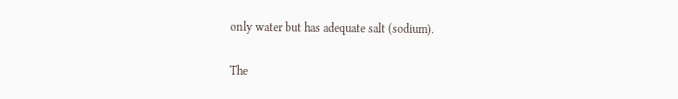only water but has adequate salt (sodium).

The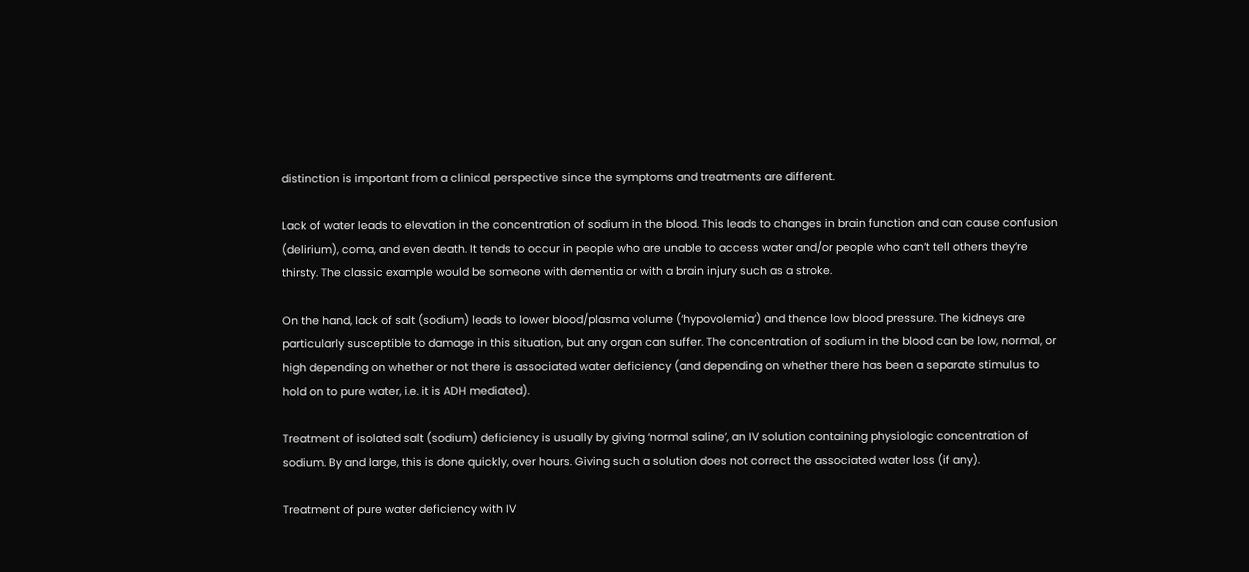distinction is important from a clinical perspective since the symptoms and treatments are different.

Lack of water leads to elevation in the concentration of sodium in the blood. This leads to changes in brain function and can cause confusion (delirium), coma, and even death. It tends to occur in people who are unable to access water and/or people who can’t tell others they’re thirsty. The classic example would be someone with dementia or with a brain injury such as a stroke.

On the hand, lack of salt (sodium) leads to lower blood/plasma volume (‘hypovolemia’) and thence low blood pressure. The kidneys are particularly susceptible to damage in this situation, but any organ can suffer. The concentration of sodium in the blood can be low, normal, or high depending on whether or not there is associated water deficiency (and depending on whether there has been a separate stimulus to hold on to pure water, i.e. it is ADH mediated).

Treatment of isolated salt (sodium) deficiency is usually by giving ‘normal saline’, an IV solution containing physiologic concentration of sodium. By and large, this is done quickly, over hours. Giving such a solution does not correct the associated water loss (if any).

Treatment of pure water deficiency with IV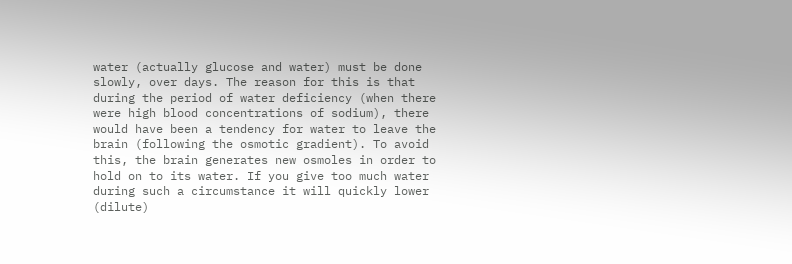water (actually glucose and water) must be done slowly, over days. The reason for this is that during the period of water deficiency (when there were high blood concentrations of sodium), there would have been a tendency for water to leave the brain (following the osmotic gradient). To avoid this, the brain generates new osmoles in order to hold on to its water. If you give too much water during such a circumstance it will quickly lower (dilute)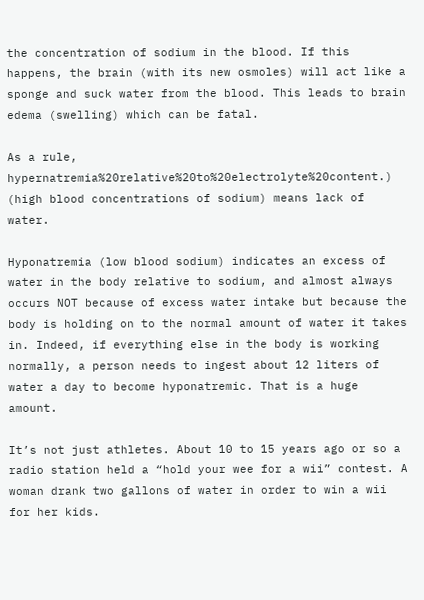the concentration of sodium in the blood. If this happens, the brain (with its new osmoles) will act like a sponge and suck water from the blood. This leads to brain edema (swelling) which can be fatal.

As a rule, hypernatremia%20relative%20to%20electrolyte%20content.) (high blood concentrations of sodium) means lack of water.

Hyponatremia (low blood sodium) indicates an excess of water in the body relative to sodium, and almost always occurs NOT because of excess water intake but because the body is holding on to the normal amount of water it takes in. Indeed, if everything else in the body is working normally, a person needs to ingest about 12 liters of water a day to become hyponatremic. That is a huge amount.

It’s not just athletes. About 10 to 15 years ago or so a radio station held a “hold your wee for a wii” contest. A woman drank two gallons of water in order to win a wii for her kids.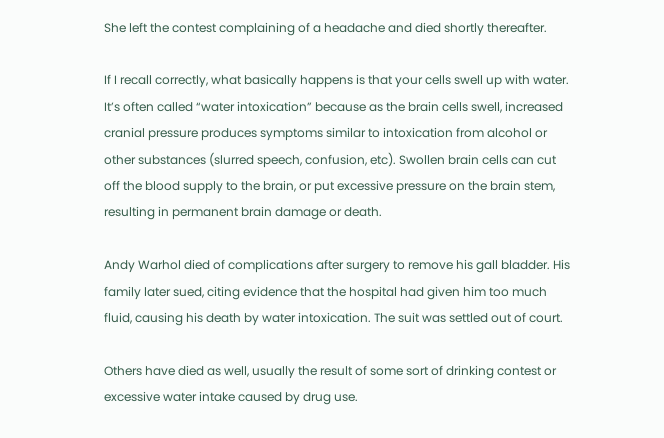She left the contest complaining of a headache and died shortly thereafter.

If I recall correctly, what basically happens is that your cells swell up with water. It’s often called “water intoxication” because as the brain cells swell, increased cranial pressure produces symptoms similar to intoxication from alcohol or other substances (slurred speech, confusion, etc). Swollen brain cells can cut off the blood supply to the brain, or put excessive pressure on the brain stem, resulting in permanent brain damage or death.

Andy Warhol died of complications after surgery to remove his gall bladder. His family later sued, citing evidence that the hospital had given him too much fluid, causing his death by water intoxication. The suit was settled out of court.

Others have died as well, usually the result of some sort of drinking contest or excessive water intake caused by drug use.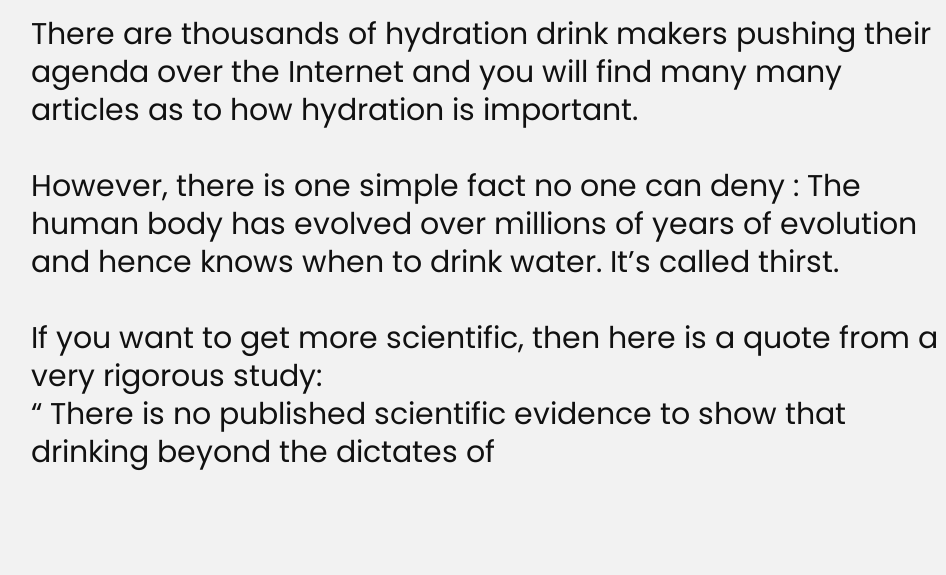There are thousands of hydration drink makers pushing their agenda over the Internet and you will find many many articles as to how hydration is important.

However, there is one simple fact no one can deny : The human body has evolved over millions of years of evolution and hence knows when to drink water. It’s called thirst.

If you want to get more scientific, then here is a quote from a very rigorous study:
“ There is no published scientific evidence to show that drinking beyond the dictates of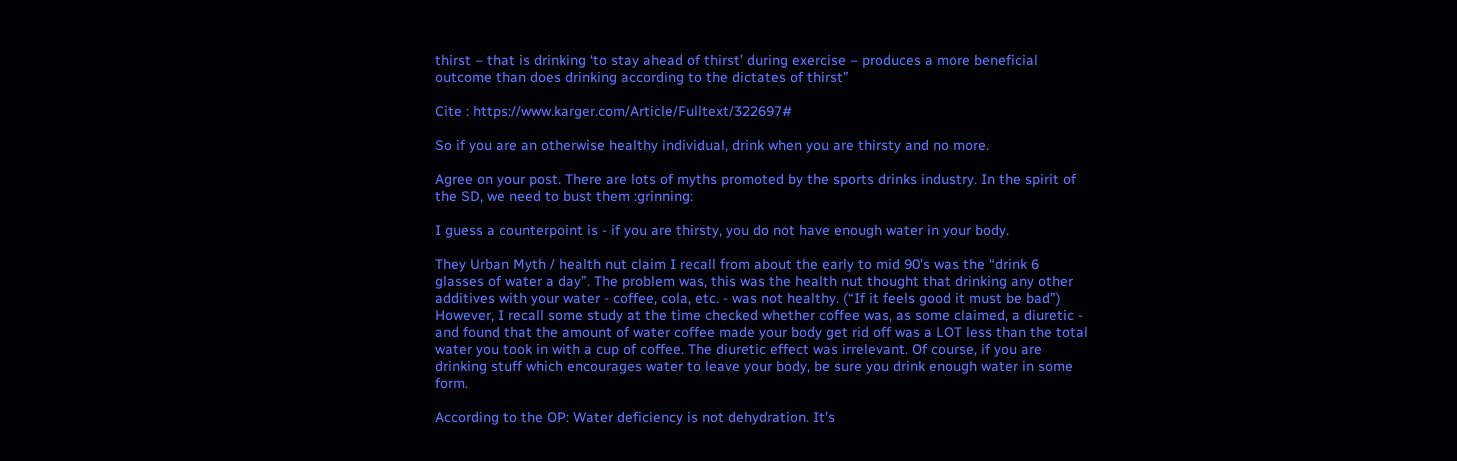thirst – that is drinking ‘to stay ahead of thirst’ during exercise – produces a more beneficial outcome than does drinking according to the dictates of thirst”

Cite : https://www.karger.com/Article/Fulltext/322697#

So if you are an otherwise healthy individual, drink when you are thirsty and no more.

Agree on your post. There are lots of myths promoted by the sports drinks industry. In the spirit of the SD, we need to bust them :grinning:

I guess a counterpoint is - if you are thirsty, you do not have enough water in your body.

They Urban Myth / health nut claim I recall from about the early to mid 90’s was the “drink 6 glasses of water a day”. The problem was, this was the health nut thought that drinking any other additives with your water - coffee, cola, etc. - was not healthy. (“If it feels good it must be bad”) However, I recall some study at the time checked whether coffee was, as some claimed, a diuretic - and found that the amount of water coffee made your body get rid off was a LOT less than the total water you took in with a cup of coffee. The diuretic effect was irrelevant. Of course, if you are drinking stuff which encourages water to leave your body, be sure you drink enough water in some form.

According to the OP: Water deficiency is not dehydration. It’s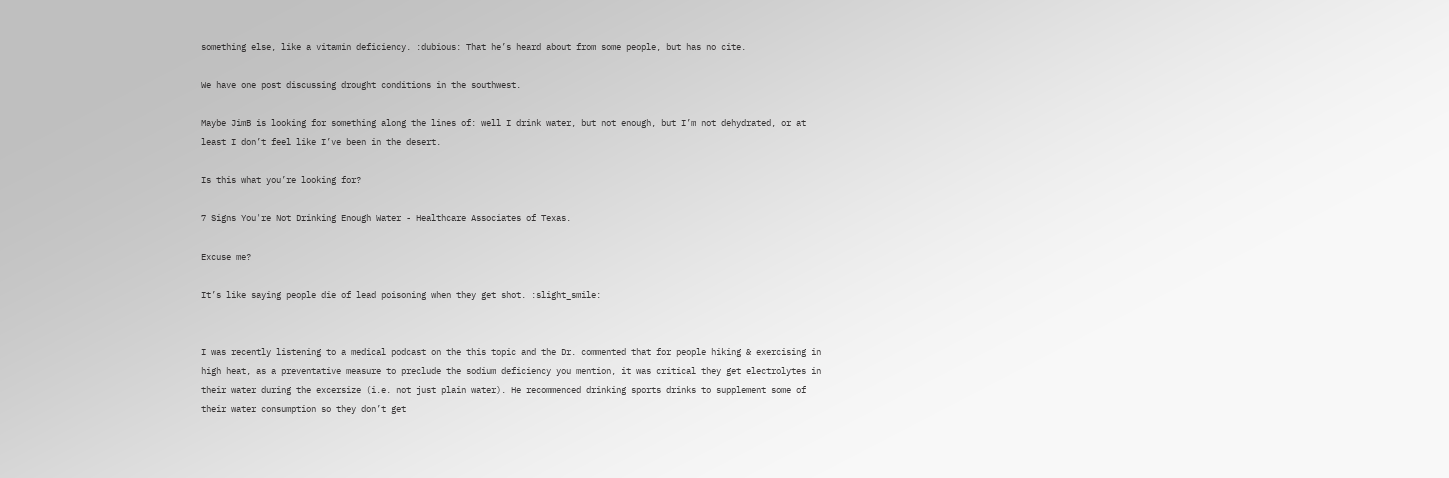something else, like a vitamin deficiency. :dubious: That he’s heard about from some people, but has no cite.

We have one post discussing drought conditions in the southwest.

Maybe JimB is looking for something along the lines of: well I drink water, but not enough, but I’m not dehydrated, or at least I don’t feel like I’ve been in the desert.

Is this what you’re looking for?

7 Signs You're Not Drinking Enough Water - Healthcare Associates of Texas.

Excuse me?

It’s like saying people die of lead poisoning when they get shot. :slight_smile:


I was recently listening to a medical podcast on the this topic and the Dr. commented that for people hiking & exercising in high heat, as a preventative measure to preclude the sodium deficiency you mention, it was critical they get electrolytes in their water during the excersize (i.e. not just plain water). He recommenced drinking sports drinks to supplement some of their water consumption so they don’t get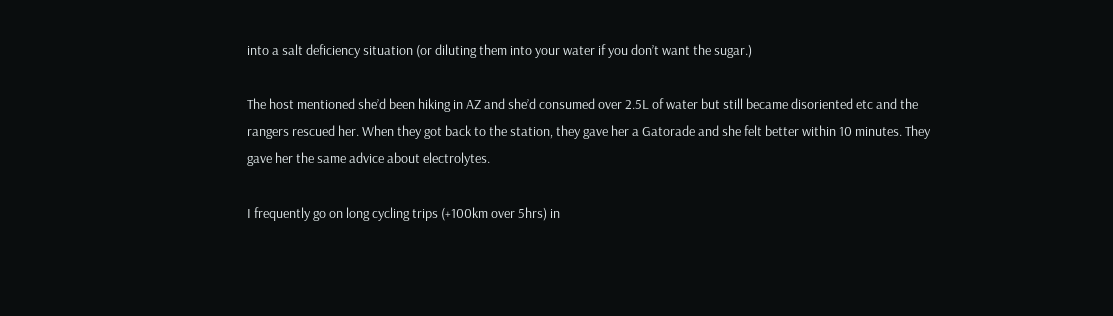into a salt deficiency situation (or diluting them into your water if you don’t want the sugar.)

The host mentioned she’d been hiking in AZ and she’d consumed over 2.5L of water but still became disoriented etc and the rangers rescued her. When they got back to the station, they gave her a Gatorade and she felt better within 10 minutes. They gave her the same advice about electrolytes.

I frequently go on long cycling trips (+100km over 5hrs) in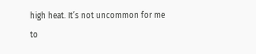high heat. It’s not uncommon for me to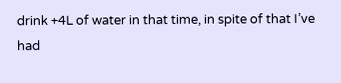drink +4L of water in that time, in spite of that I’ve had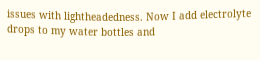issues with lightheadedness. Now I add electrolyte drops to my water bottles and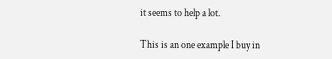it seems to help a lot.

This is an one example I buy in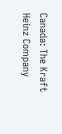Canada: The Kraft Heinz Company